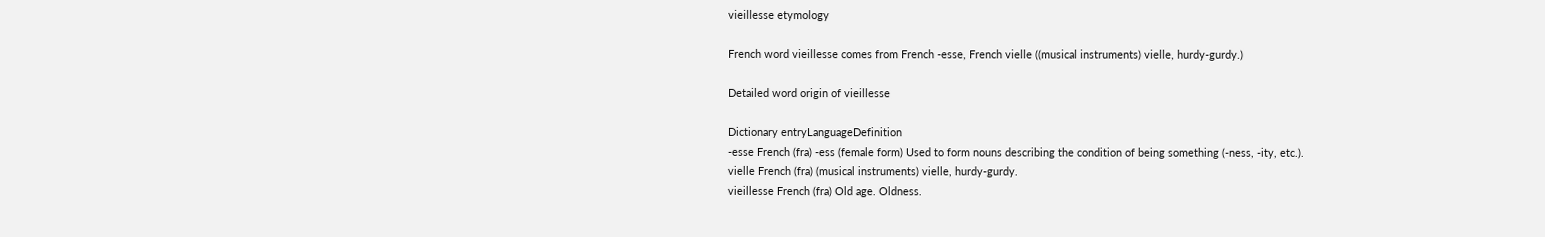vieillesse etymology

French word vieillesse comes from French -esse, French vielle ((musical instruments) vielle, hurdy-gurdy.)

Detailed word origin of vieillesse

Dictionary entryLanguageDefinition
-esse French (fra) -ess (female form) Used to form nouns describing the condition of being something (-ness, -ity, etc.).
vielle French (fra) (musical instruments) vielle, hurdy-gurdy.
vieillesse French (fra) Old age. Oldness.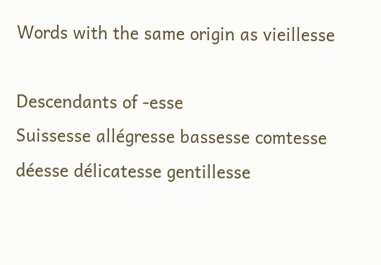Words with the same origin as vieillesse

Descendants of -esse
Suissesse allégresse bassesse comtesse déesse délicatesse gentillesse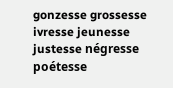gonzesse grossesse ivresse jeunesse justesse négresse poétesse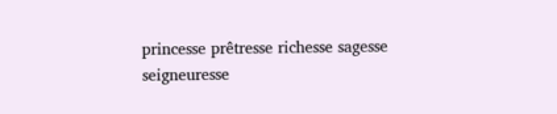princesse prêtresse richesse sagesse seigneuresse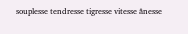souplesse tendresse tigresse vitesse ânesse